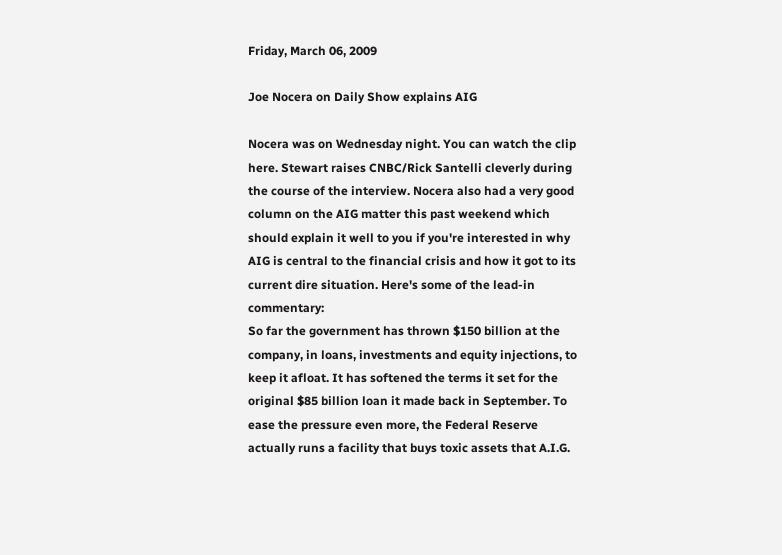Friday, March 06, 2009

Joe Nocera on Daily Show explains AIG

Nocera was on Wednesday night. You can watch the clip here. Stewart raises CNBC/Rick Santelli cleverly during the course of the interview. Nocera also had a very good column on the AIG matter this past weekend which should explain it well to you if you're interested in why AIG is central to the financial crisis and how it got to its current dire situation. Here's some of the lead-in commentary:
So far the government has thrown $150 billion at the company, in loans, investments and equity injections, to keep it afloat. It has softened the terms it set for the original $85 billion loan it made back in September. To ease the pressure even more, the Federal Reserve actually runs a facility that buys toxic assets that A.I.G.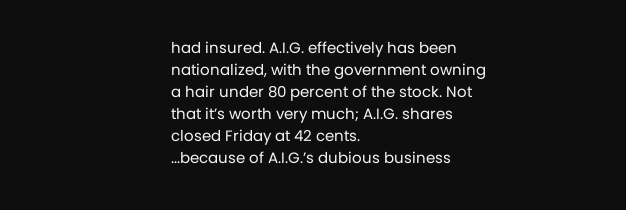had insured. A.I.G. effectively has been nationalized, with the government owning a hair under 80 percent of the stock. Not that it’s worth very much; A.I.G. shares closed Friday at 42 cents.
...because of A.I.G.’s dubious business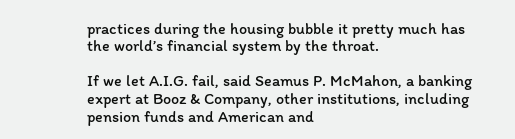practices during the housing bubble it pretty much has the world’s financial system by the throat.

If we let A.I.G. fail, said Seamus P. McMahon, a banking expert at Booz & Company, other institutions, including pension funds and American and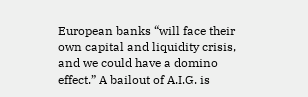European banks “will face their own capital and liquidity crisis, and we could have a domino effect.” A bailout of A.I.G. is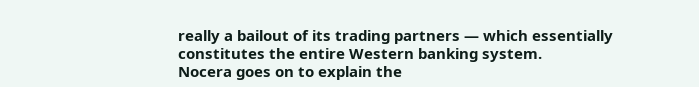really a bailout of its trading partners — which essentially constitutes the entire Western banking system.
Nocera goes on to explain the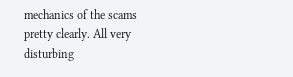mechanics of the scams pretty clearly. All very disturbing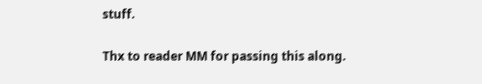stuff.

Thx to reader MM for passing this along.